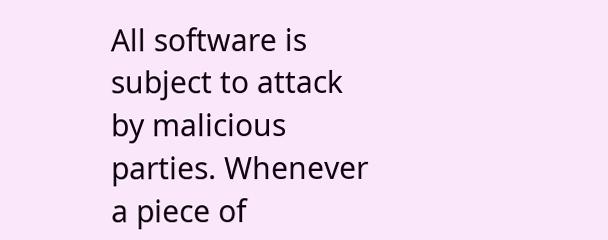All software is subject to attack by malicious parties. Whenever a piece of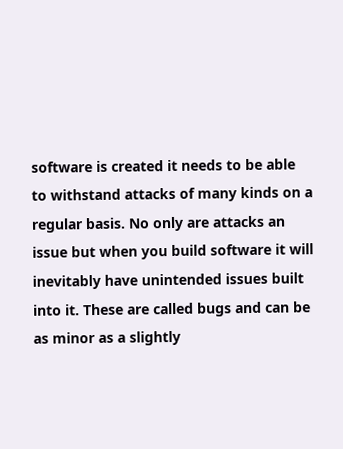software is created it needs to be able to withstand attacks of many kinds on a regular basis. No only are attacks an issue but when you build software it will inevitably have unintended issues built into it. These are called bugs and can be as minor as a slightly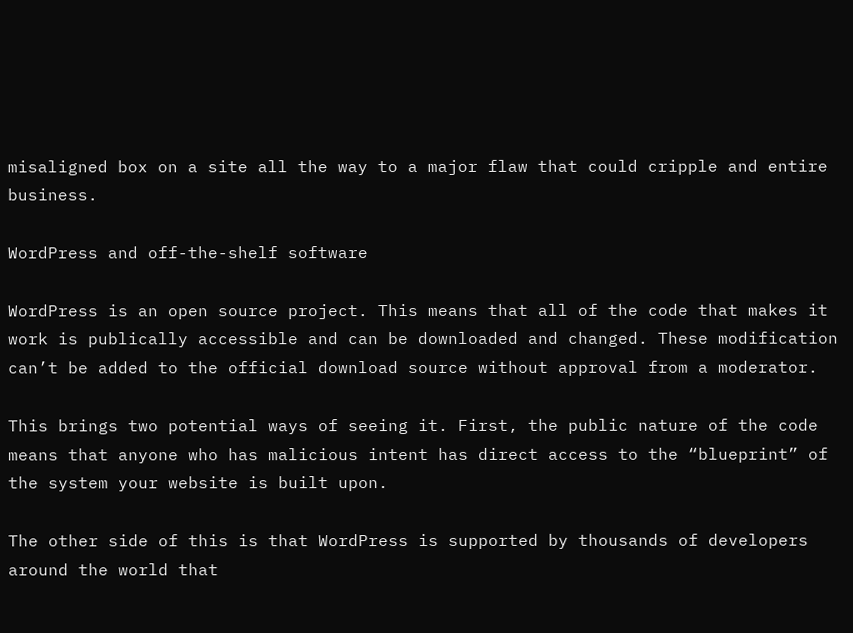misaligned box on a site all the way to a major flaw that could cripple and entire business.

WordPress and off-the-shelf software

WordPress is an open source project. This means that all of the code that makes it work is publically accessible and can be downloaded and changed. These modification can’t be added to the official download source without approval from a moderator.

This brings two potential ways of seeing it. First, the public nature of the code means that anyone who has malicious intent has direct access to the “blueprint” of the system your website is built upon.

The other side of this is that WordPress is supported by thousands of developers around the world that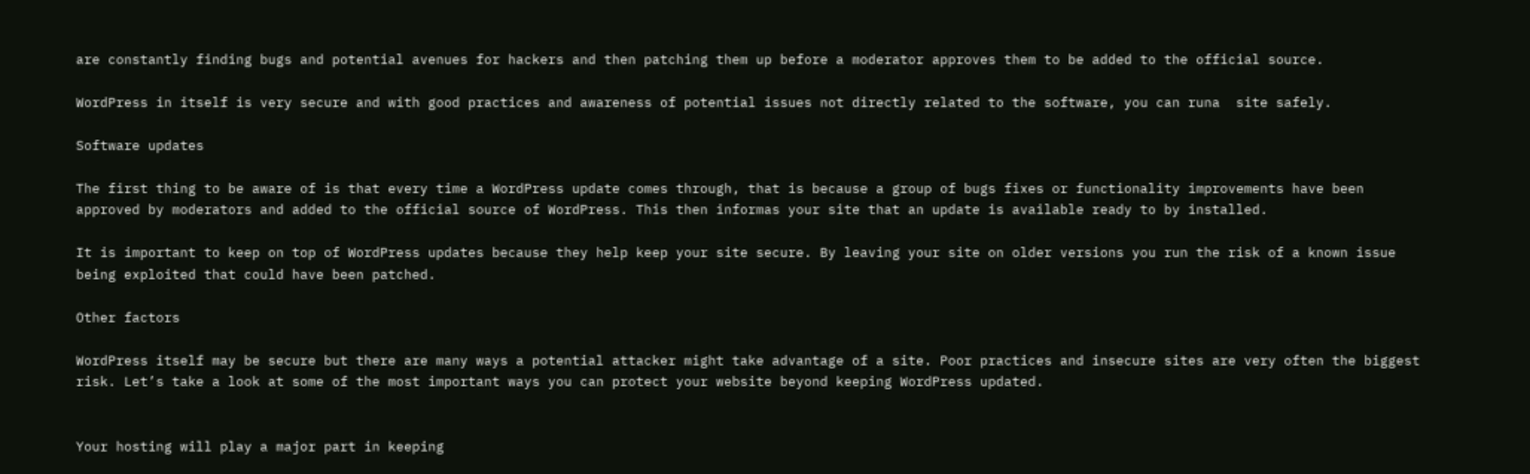are constantly finding bugs and potential avenues for hackers and then patching them up before a moderator approves them to be added to the official source.

WordPress in itself is very secure and with good practices and awareness of potential issues not directly related to the software, you can runa  site safely.

Software updates

The first thing to be aware of is that every time a WordPress update comes through, that is because a group of bugs fixes or functionality improvements have been approved by moderators and added to the official source of WordPress. This then informas your site that an update is available ready to by installed.

It is important to keep on top of WordPress updates because they help keep your site secure. By leaving your site on older versions you run the risk of a known issue being exploited that could have been patched.

Other factors

WordPress itself may be secure but there are many ways a potential attacker might take advantage of a site. Poor practices and insecure sites are very often the biggest risk. Let’s take a look at some of the most important ways you can protect your website beyond keeping WordPress updated.


Your hosting will play a major part in keeping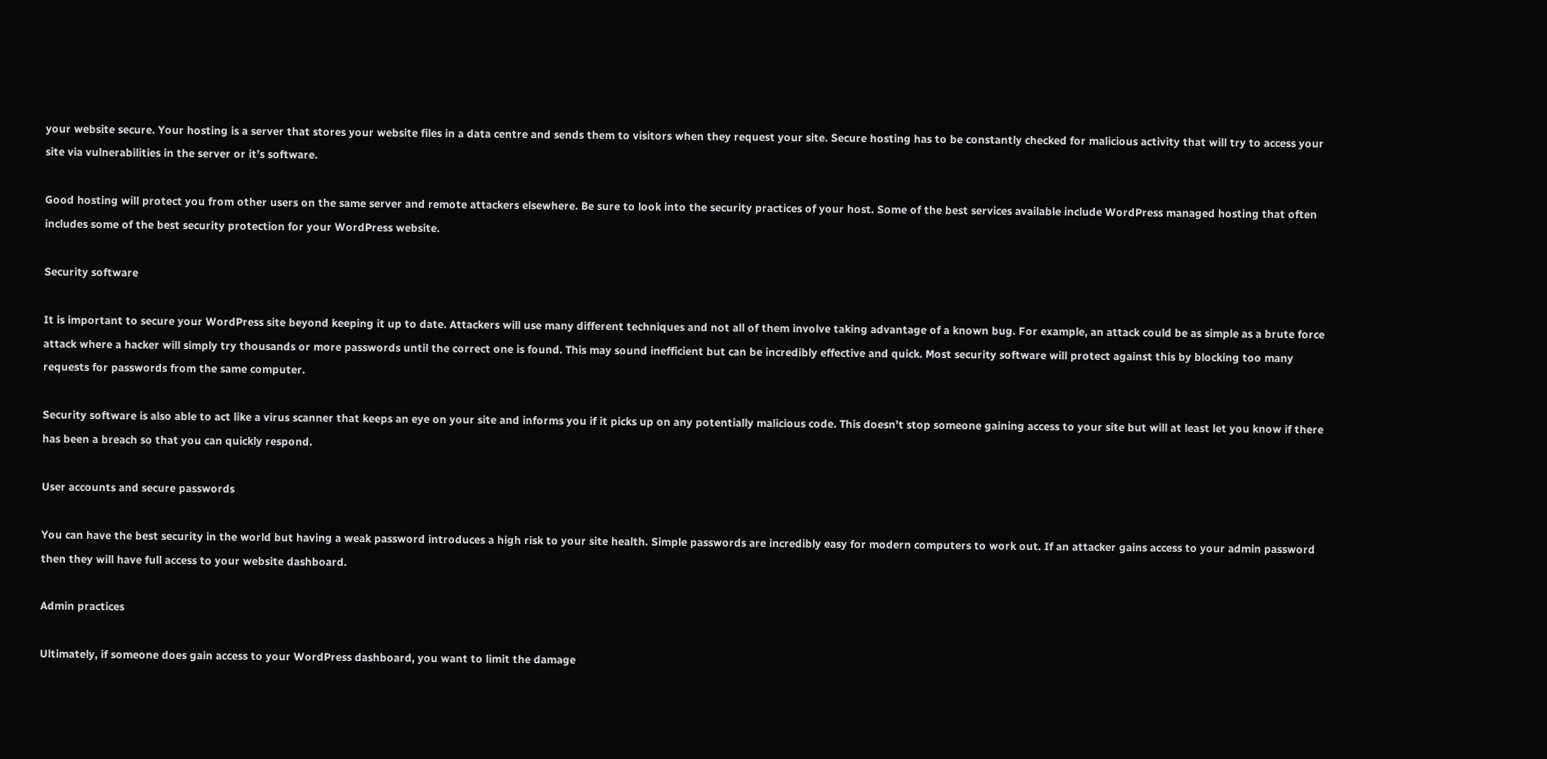your website secure. Your hosting is a server that stores your website files in a data centre and sends them to visitors when they request your site. Secure hosting has to be constantly checked for malicious activity that will try to access your site via vulnerabilities in the server or it’s software.

Good hosting will protect you from other users on the same server and remote attackers elsewhere. Be sure to look into the security practices of your host. Some of the best services available include WordPress managed hosting that often includes some of the best security protection for your WordPress website.

Security software

It is important to secure your WordPress site beyond keeping it up to date. Attackers will use many different techniques and not all of them involve taking advantage of a known bug. For example, an attack could be as simple as a brute force attack where a hacker will simply try thousands or more passwords until the correct one is found. This may sound inefficient but can be incredibly effective and quick. Most security software will protect against this by blocking too many requests for passwords from the same computer.

Security software is also able to act like a virus scanner that keeps an eye on your site and informs you if it picks up on any potentially malicious code. This doesn’t stop someone gaining access to your site but will at least let you know if there has been a breach so that you can quickly respond.

User accounts and secure passwords

You can have the best security in the world but having a weak password introduces a high risk to your site health. Simple passwords are incredibly easy for modern computers to work out. If an attacker gains access to your admin password then they will have full access to your website dashboard.

Admin practices

Ultimately, if someone does gain access to your WordPress dashboard, you want to limit the damage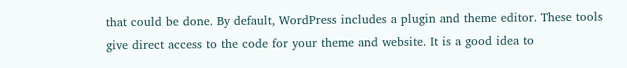that could be done. By default, WordPress includes a plugin and theme editor. These tools give direct access to the code for your theme and website. It is a good idea to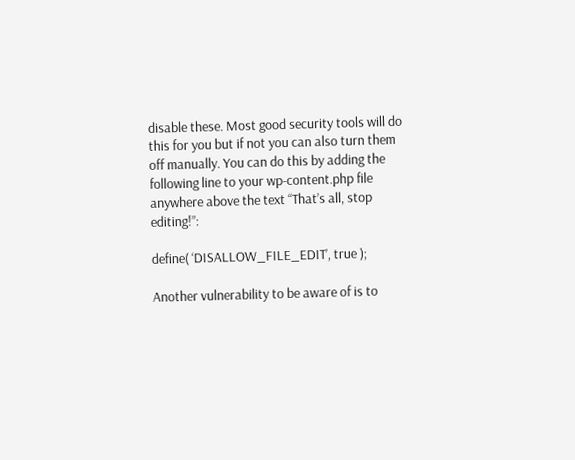disable these. Most good security tools will do this for you but if not you can also turn them off manually. You can do this by adding the following line to your wp-content.php file anywhere above the text “That’s all, stop editing!”:

define( ‘DISALLOW_FILE_EDIT’, true );

Another vulnerability to be aware of is to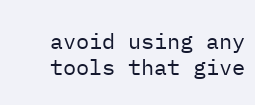avoid using any tools that give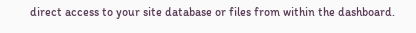direct access to your site database or files from within the dashboard.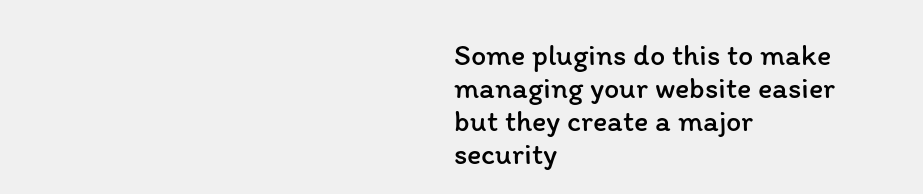Some plugins do this to make managing your website easier but they create a major security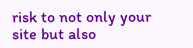risk to not only your site but also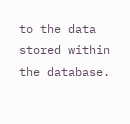to the data stored within the database.